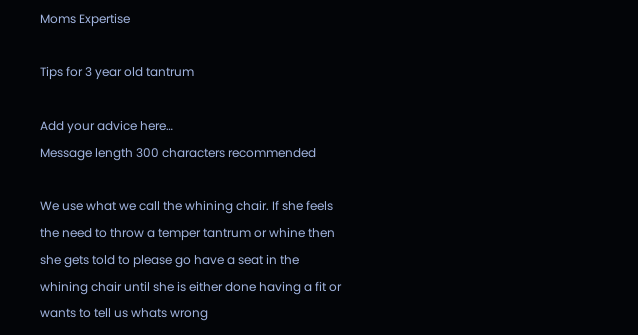Moms Expertise

Tips for 3 year old tantrum

Add your advice here…
Message length 300 characters recommended

We use what we call the whining chair. If she feels the need to throw a temper tantrum or whine then she gets told to please go have a seat in the whining chair until she is either done having a fit or wants to tell us whats wrong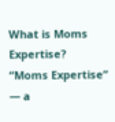What is Moms Expertise?
“Moms Expertise” — a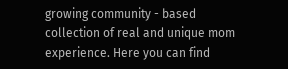growing community - based collection of real and unique mom experience. Here you can find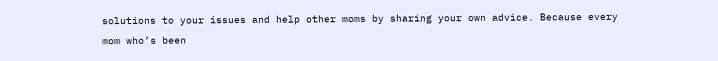solutions to your issues and help other moms by sharing your own advice. Because every mom who’s been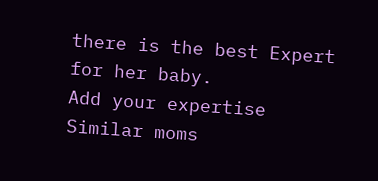there is the best Expert for her baby.
Add your expertise
Similar moms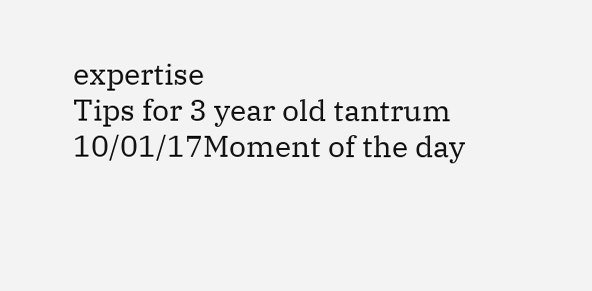expertise
Tips for 3 year old tantrum
10/01/17Moment of the day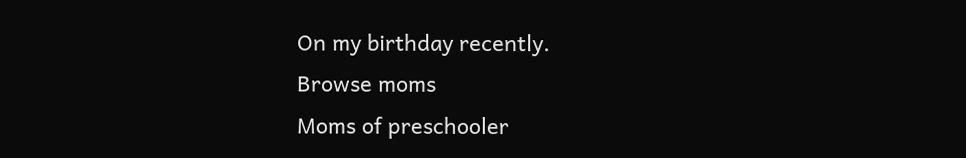On my birthday recently.
Browse moms
Moms of preschooler